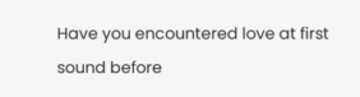Have you encountered love at first sound before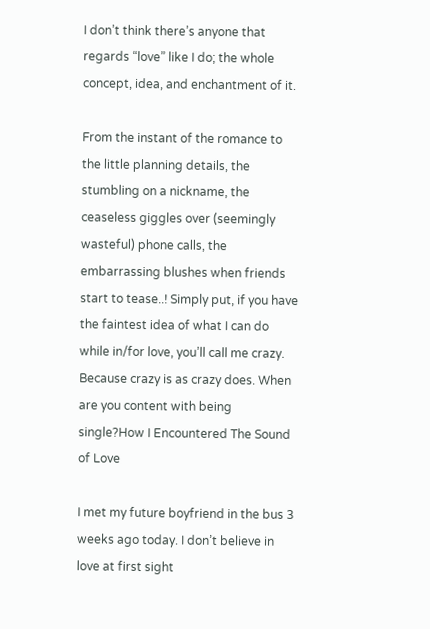I don’t think there’s anyone that regards “love” like I do; the whole concept, idea, and enchantment of it.

From the instant of the romance to the little planning details, the stumbling on a nickname, the ceaseless giggles over (seemingly wasteful) phone calls, the embarrassing blushes when friends start to tease..! Simply put, if you have the faintest idea of what I can do while in/for love, you’ll call me crazy. Because crazy is as crazy does. When are you content with being single?How I Encountered The Sound of Love

I met my future boyfriend in the bus 3 weeks ago today. I don’t believe in love at first sight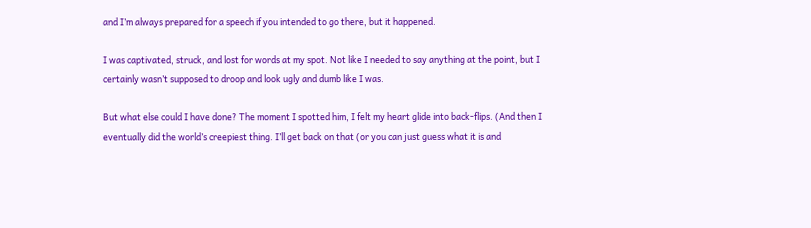and I’m always prepared for a speech if you intended to go there, but it happened.

I was captivated, struck, and lost for words at my spot. Not like I needed to say anything at the point, but I certainly wasn’t supposed to droop and look ugly and dumb like I was.

But what else could I have done? The moment I spotted him, I felt my heart glide into back-flips. (And then I eventually did the world’s creepiest thing. I’ll get back on that (or you can just guess what it is and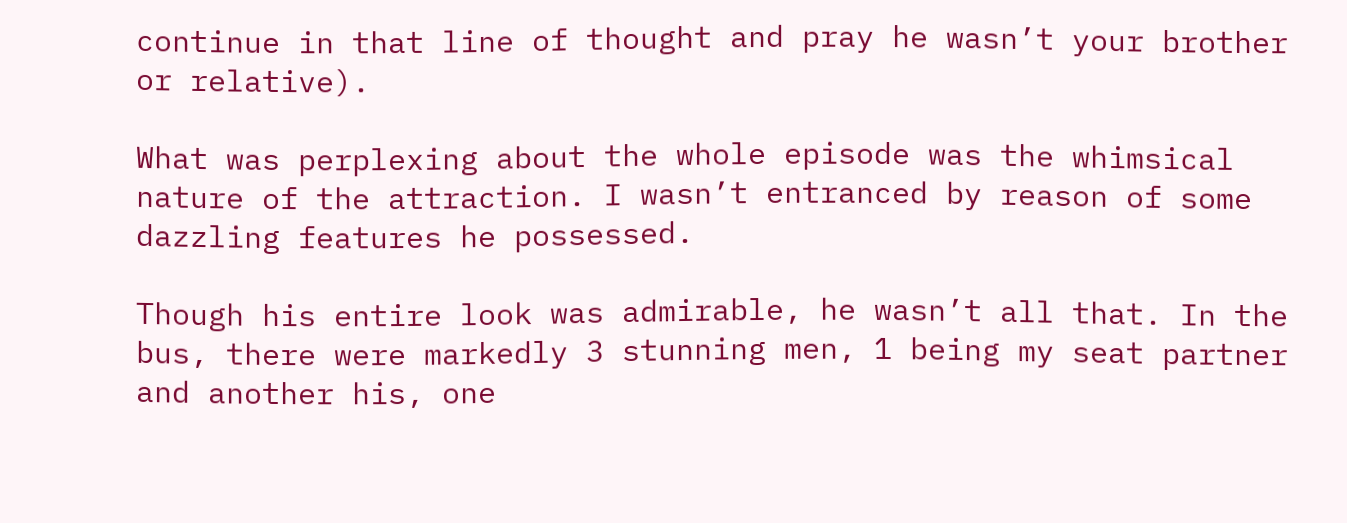continue in that line of thought and pray he wasn’t your brother or relative).

What was perplexing about the whole episode was the whimsical nature of the attraction. I wasn’t entranced by reason of some dazzling features he possessed.

Though his entire look was admirable, he wasn’t all that. In the bus, there were markedly 3 stunning men, 1 being my seat partner and another his, one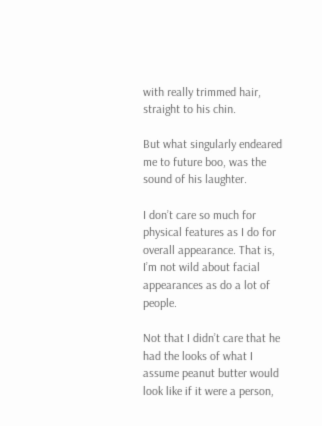with really trimmed hair, straight to his chin.

But what singularly endeared me to future boo, was the sound of his laughter.

I don’t care so much for physical features as I do for overall appearance. That is, I’m not wild about facial appearances as do a lot of people.

Not that I didn’t care that he had the looks of what I assume peanut butter would look like if it were a person,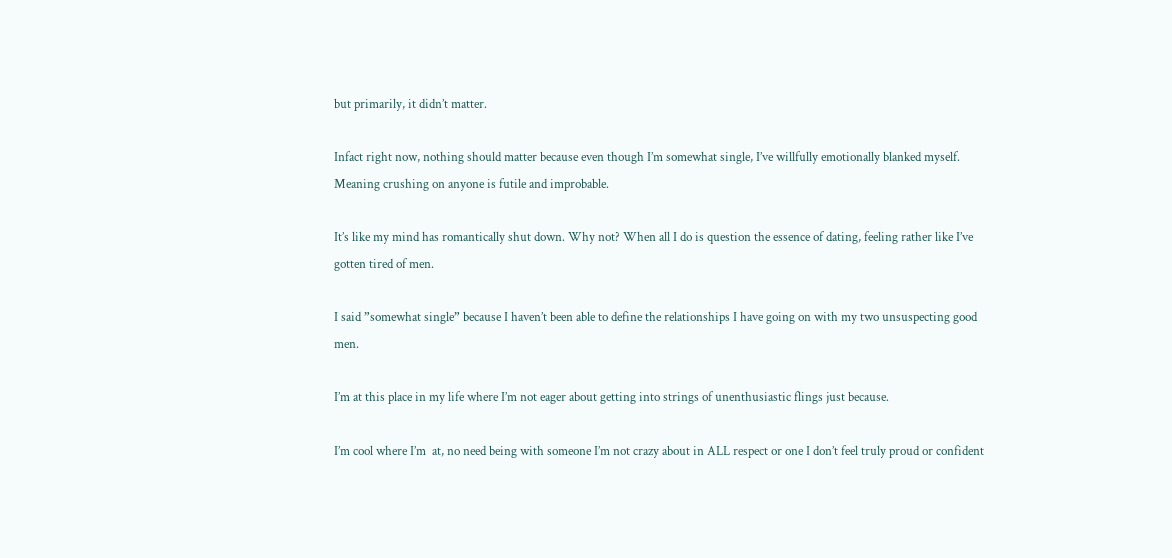but primarily, it didn’t matter.

Infact right now, nothing should matter because even though I’m somewhat single, I’ve willfully emotionally blanked myself. Meaning crushing on anyone is futile and improbable.

It’s like my mind has romantically shut down. Why not? When all I do is question the essence of dating, feeling rather like I’ve gotten tired of men.

I said ”somewhat single” because I haven’t been able to define the relationships I have going on with my two unsuspecting good men.

I’m at this place in my life where I’m not eager about getting into strings of unenthusiastic flings just because.

I’m cool where I’m  at, no need being with someone I’m not crazy about in ALL respect or one I don’t feel truly proud or confident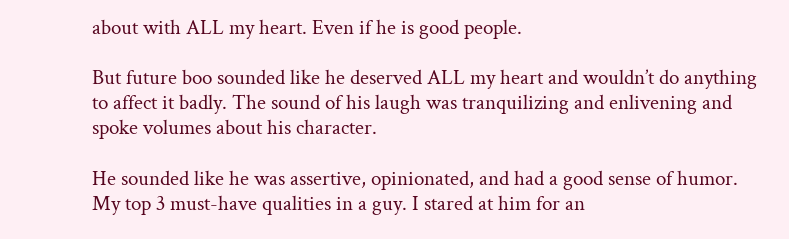about with ALL my heart. Even if he is good people.

But future boo sounded like he deserved ALL my heart and wouldn’t do anything to affect it badly. The sound of his laugh was tranquilizing and enlivening and spoke volumes about his character.

He sounded like he was assertive, opinionated, and had a good sense of humor. My top 3 must-have qualities in a guy. I stared at him for an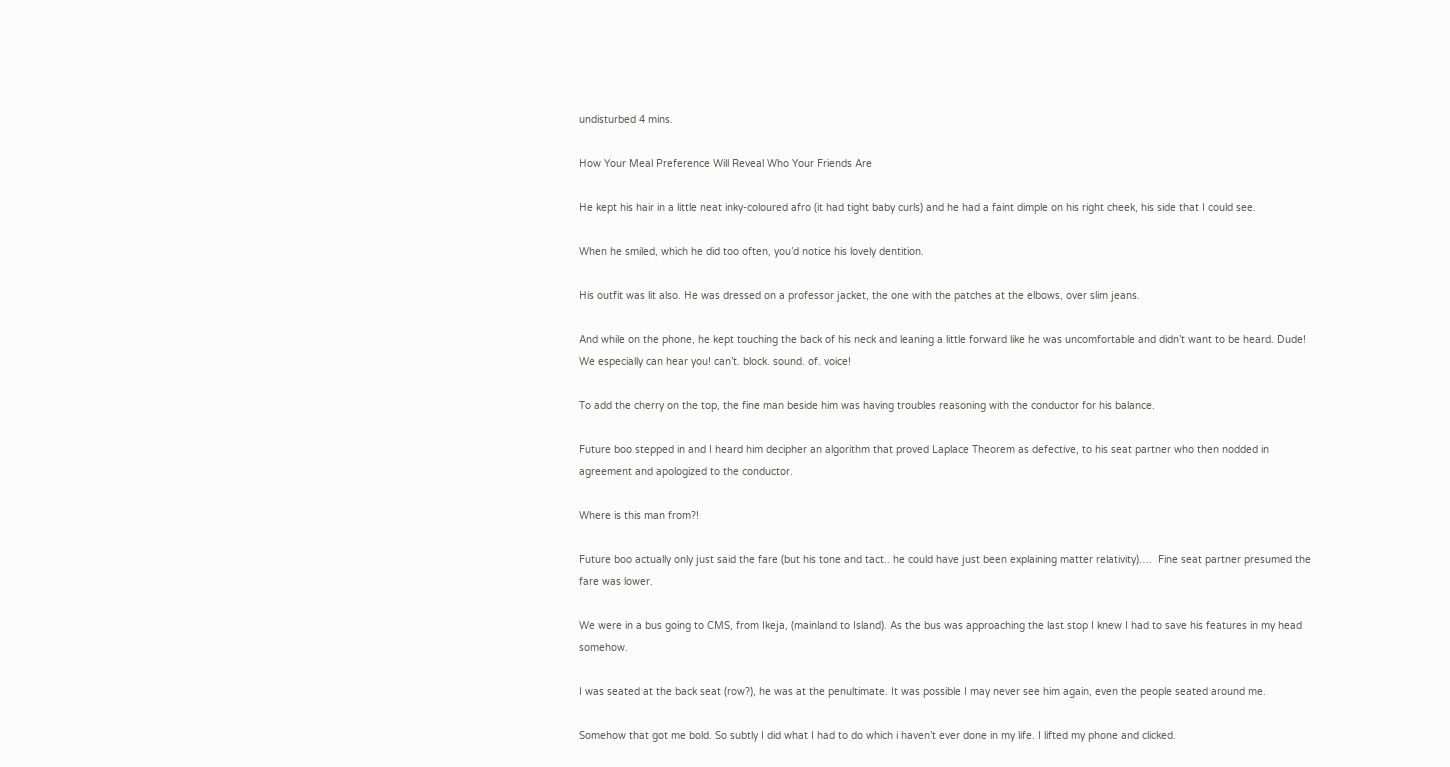undisturbed 4 mins.

How Your Meal Preference Will Reveal Who Your Friends Are

He kept his hair in a little neat inky-coloured afro (it had tight baby curls) and he had a faint dimple on his right cheek, his side that I could see.

When he smiled, which he did too often, you’d notice his lovely dentition.

His outfit was lit also. He was dressed on a professor jacket, the one with the patches at the elbows, over slim jeans.

And while on the phone, he kept touching the back of his neck and leaning a little forward like he was uncomfortable and didn’t want to be heard. Dude! We especially can hear you! can’t. block. sound. of. voice!

To add the cherry on the top, the fine man beside him was having troubles reasoning with the conductor for his balance.

Future boo stepped in and I heard him decipher an algorithm that proved Laplace Theorem as defective, to his seat partner who then nodded in agreement and apologized to the conductor.

Where is this man from?!

Future boo actually only just said the fare (but his tone and tact.. he could have just been explaining matter relativity)….  Fine seat partner presumed the fare was lower.

We were in a bus going to CMS, from Ikeja, (mainland to Island). As the bus was approaching the last stop I knew I had to save his features in my head somehow.

I was seated at the back seat (row?), he was at the penultimate. It was possible I may never see him again, even the people seated around me.

Somehow that got me bold. So subtly I did what I had to do which i haven’t ever done in my life. I lifted my phone and clicked.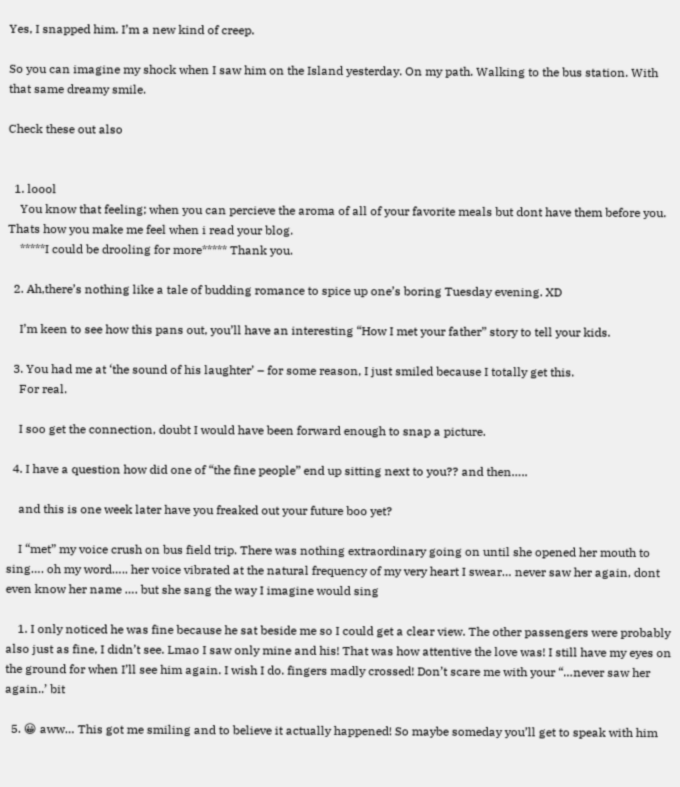Yes, I snapped him. I’m a new kind of creep.

So you can imagine my shock when I saw him on the Island yesterday. On my path. Walking to the bus station. With that same dreamy smile.

Check these out also


  1. loool
    You know that feeling; when you can percieve the aroma of all of your favorite meals but dont have them before you. Thats how you make me feel when i read your blog.
    *****I could be drooling for more***** Thank you.

  2. Ah,there’s nothing like a tale of budding romance to spice up one’s boring Tuesday evening. XD

    I’m keen to see how this pans out, you’ll have an interesting “How I met your father” story to tell your kids.

  3. You had me at ‘the sound of his laughter’ – for some reason, I just smiled because I totally get this.
    For real.

    I soo get the connection, doubt I would have been forward enough to snap a picture.

  4. I have a question how did one of “the fine people” end up sitting next to you?? and then…..

    and this is one week later have you freaked out your future boo yet?

    I “met” my voice crush on bus field trip. There was nothing extraordinary going on until she opened her mouth to sing…. oh my word….. her voice vibrated at the natural frequency of my very heart I swear… never saw her again, dont even know her name …. but she sang the way I imagine would sing

    1. I only noticed he was fine because he sat beside me so I could get a clear view. The other passengers were probably also just as fine, I didn’t see. Lmao I saw only mine and his! That was how attentive the love was! I still have my eyes on the ground for when I’ll see him again. I wish I do. fingers madly crossed! Don’t scare me with your “…never saw her again..’ bit

  5. 😀 aww… This got me smiling and to believe it actually happened! So maybe someday you’ll get to speak with him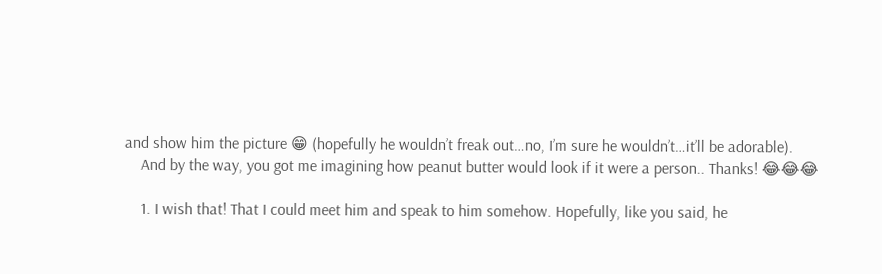and show him the picture 😁 (hopefully he wouldn’t freak out…no, I’m sure he wouldn’t…it’ll be adorable).
    And by the way, you got me imagining how peanut butter would look if it were a person.. Thanks! 😂😂😂

    1. I wish that! That I could meet him and speak to him somehow. Hopefully, like you said, he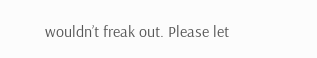wouldn’t freak out. Please let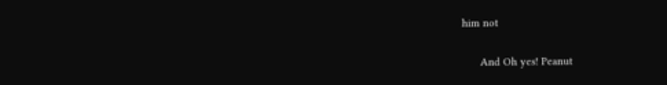him not

      And Oh yes! Peanut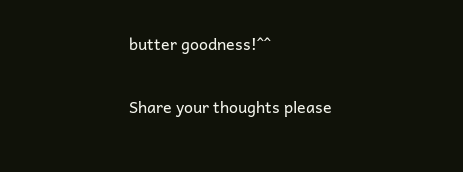butter goodness!^^

Share your thoughts please